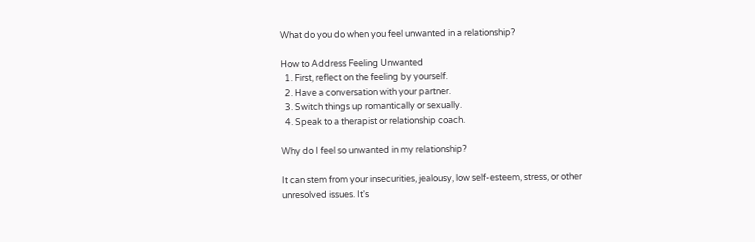What do you do when you feel unwanted in a relationship?

How to Address Feeling Unwanted
  1. First, reflect on the feeling by yourself.
  2. Have a conversation with your partner.
  3. Switch things up romantically or sexually.
  4. Speak to a therapist or relationship coach.

Why do I feel so unwanted in my relationship?

It can stem from your insecurities, jealousy, low self-esteem, stress, or other unresolved issues. It's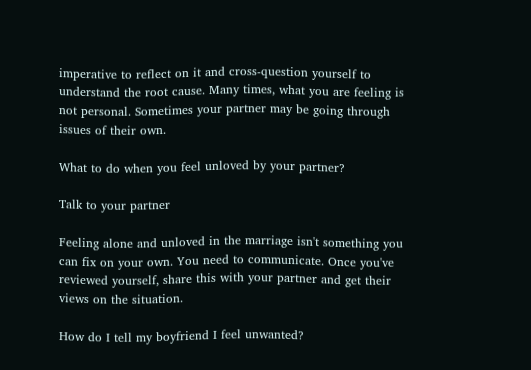imperative to reflect on it and cross-question yourself to understand the root cause. Many times, what you are feeling is not personal. Sometimes your partner may be going through issues of their own.

What to do when you feel unloved by your partner?

Talk to your partner

Feeling alone and unloved in the marriage isn't something you can fix on your own. You need to communicate. Once you've reviewed yourself, share this with your partner and get their views on the situation.

How do I tell my boyfriend I feel unwanted?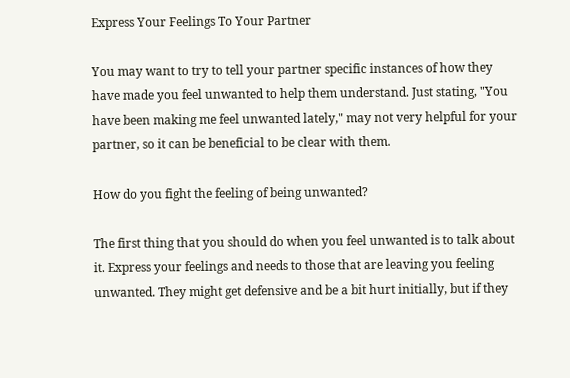Express Your Feelings To Your Partner

You may want to try to tell your partner specific instances of how they have made you feel unwanted to help them understand. Just stating, "You have been making me feel unwanted lately," may not very helpful for your partner, so it can be beneficial to be clear with them.

How do you fight the feeling of being unwanted?

The first thing that you should do when you feel unwanted is to talk about it. Express your feelings and needs to those that are leaving you feeling unwanted. They might get defensive and be a bit hurt initially, but if they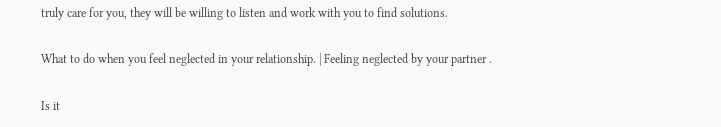truly care for you, they will be willing to listen and work with you to find solutions.

What to do when you feel neglected in your relationship. | Feeling neglected by your partner .

Is it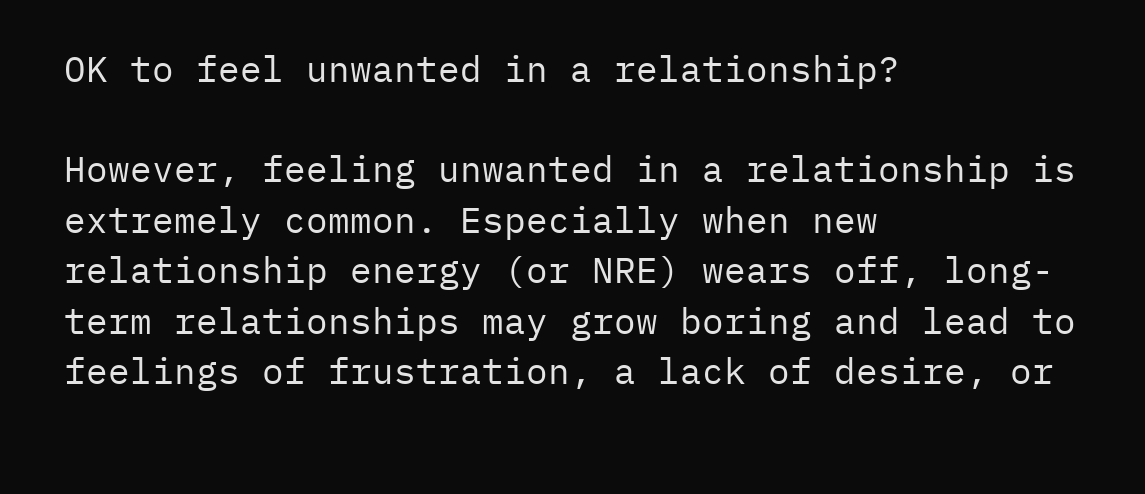OK to feel unwanted in a relationship?

However, feeling unwanted in a relationship is extremely common. Especially when new relationship energy (or NRE) wears off, long-term relationships may grow boring and lead to feelings of frustration, a lack of desire, or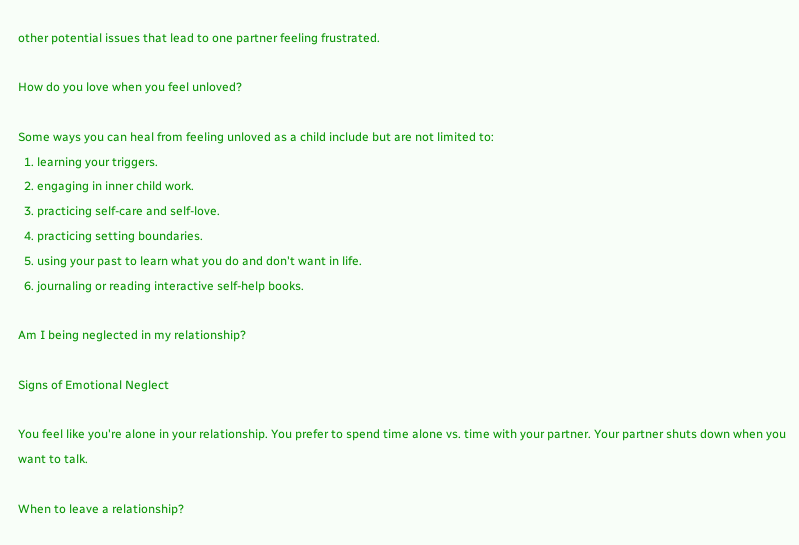other potential issues that lead to one partner feeling frustrated.

How do you love when you feel unloved?

Some ways you can heal from feeling unloved as a child include but are not limited to:
  1. learning your triggers.
  2. engaging in inner child work.
  3. practicing self-care and self-love.
  4. practicing setting boundaries.
  5. using your past to learn what you do and don't want in life.
  6. journaling or reading interactive self-help books.

Am I being neglected in my relationship?

Signs of Emotional Neglect

You feel like you're alone in your relationship. You prefer to spend time alone vs. time with your partner. Your partner shuts down when you want to talk.

When to leave a relationship?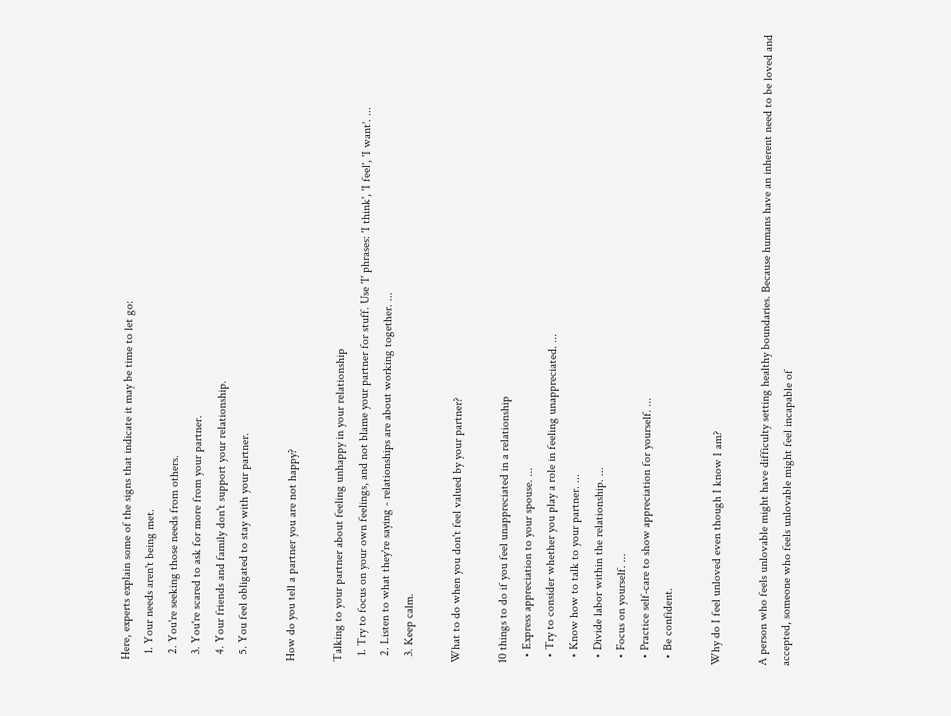Here, experts explain some of the signs that indicate it may be time to let go:
  1. Your needs aren't being met.
  2. You're seeking those needs from others.
  3. You're scared to ask for more from your partner.
  4. Your friends and family don't support your relationship.
  5. You feel obligated to stay with your partner.

How do you tell a partner you are not happy?

Talking to your partner about feeling unhappy in your relationship
  1. Try to focus on your own feelings, and not blame your partner for stuff. Use 'I' phrases: 'I think', 'I feel', 'I want'. ...
  2. Listen to what they're saying - relationships are about working together. ...
  3. Keep calm.

What to do when you don't feel valued by your partner?

10 things to do if you feel unappreciated in a relationship
  • Express appreciation to your spouse. ...
  • Try to consider whether you play a role in feeling unappreciated. ...
  • Know how to talk to your partner. ...
  • Divide labor within the relationship. ...
  • Focus on yourself. ...
  • Practice self-care to show appreciation for yourself. ...
  • Be confident.

Why do I feel unloved even though I know I am?

A person who feels unlovable might have difficulty setting healthy boundaries. Because humans have an inherent need to be loved and accepted, someone who feels unlovable might feel incapable of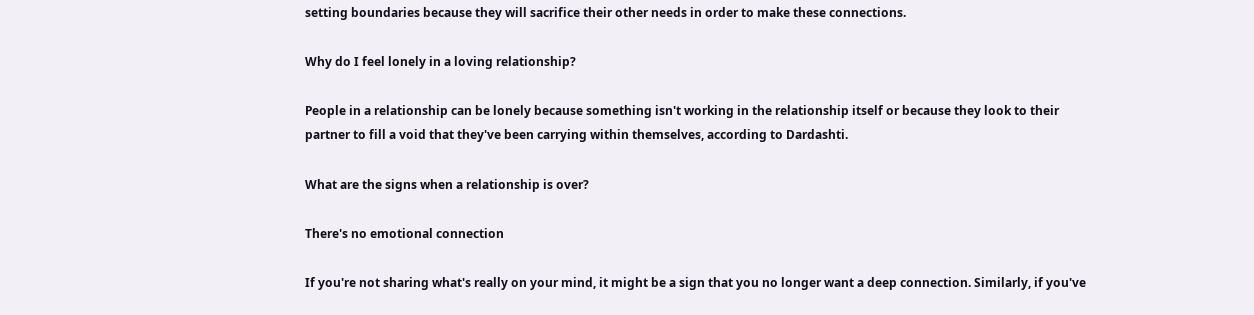setting boundaries because they will sacrifice their other needs in order to make these connections.

Why do I feel lonely in a loving relationship?

People in a relationship can be lonely because something isn't working in the relationship itself or because they look to their partner to fill a void that they've been carrying within themselves, according to Dardashti.

What are the signs when a relationship is over?

There's no emotional connection

If you're not sharing what's really on your mind, it might be a sign that you no longer want a deep connection. Similarly, if you've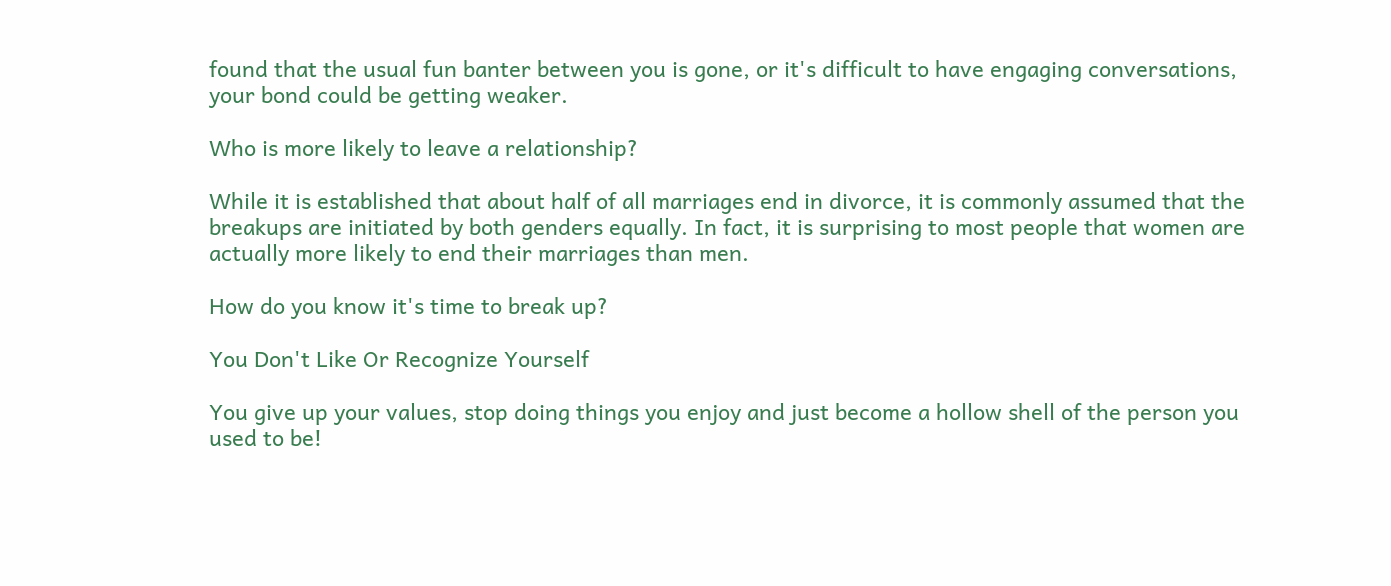found that the usual fun banter between you is gone, or it's difficult to have engaging conversations, your bond could be getting weaker.

Who is more likely to leave a relationship?

While it is established that about half of all marriages end in divorce, it is commonly assumed that the breakups are initiated by both genders equally. In fact, it is surprising to most people that women are actually more likely to end their marriages than men.

How do you know it's time to break up?

You Don't Like Or Recognize Yourself

You give up your values, stop doing things you enjoy and just become a hollow shell of the person you used to be!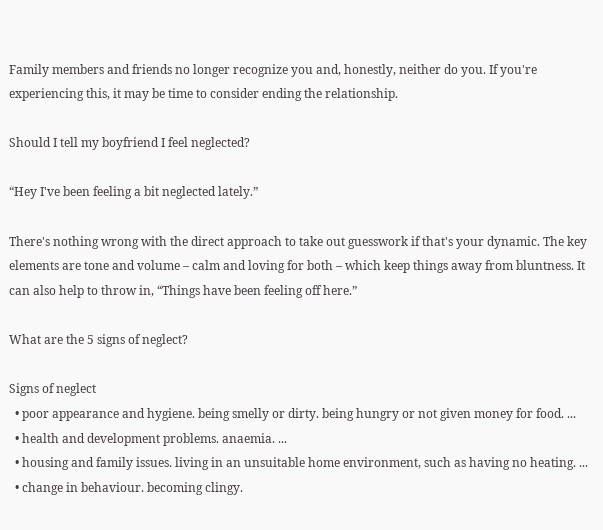Family members and friends no longer recognize you and, honestly, neither do you. If you're experiencing this, it may be time to consider ending the relationship.

Should I tell my boyfriend I feel neglected?

“Hey I've been feeling a bit neglected lately.”

There's nothing wrong with the direct approach to take out guesswork if that's your dynamic. The key elements are tone and volume – calm and loving for both – which keep things away from bluntness. It can also help to throw in, “Things have been feeling off here.”

What are the 5 signs of neglect?

Signs of neglect
  • poor appearance and hygiene. being smelly or dirty. being hungry or not given money for food. ...
  • health and development problems. anaemia. ...
  • housing and family issues. living in an unsuitable home environment, such as having no heating. ...
  • change in behaviour. becoming clingy.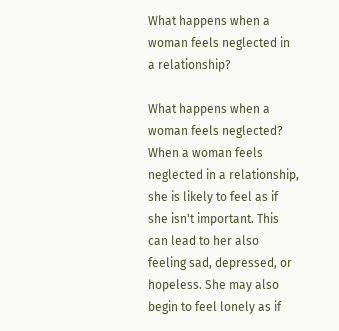What happens when a woman feels neglected in a relationship?

What happens when a woman feels neglected? When a woman feels neglected in a relationship, she is likely to feel as if she isn't important. This can lead to her also feeling sad, depressed, or hopeless. She may also begin to feel lonely as if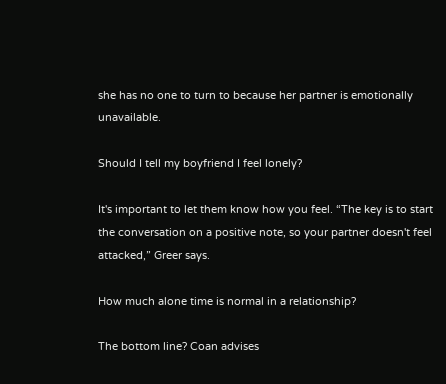she has no one to turn to because her partner is emotionally unavailable.

Should I tell my boyfriend I feel lonely?

It's important to let them know how you feel. “The key is to start the conversation on a positive note, so your partner doesn't feel attacked,” Greer says.

How much alone time is normal in a relationship?

The bottom line? Coan advises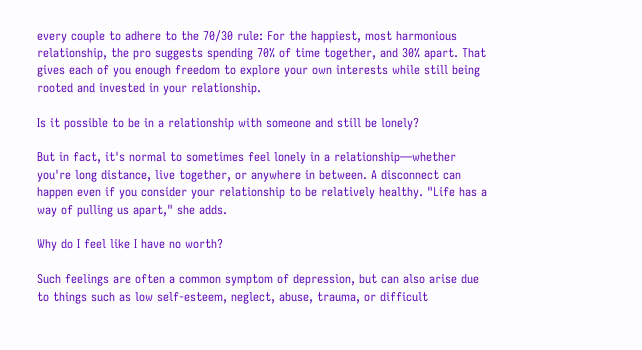every couple to adhere to the 70/30 rule: For the happiest, most harmonious relationship, the pro suggests spending 70% of time together, and 30% apart. That gives each of you enough freedom to explore your own interests while still being rooted and invested in your relationship.

Is it possible to be in a relationship with someone and still be lonely?

But in fact, it's normal to sometimes feel lonely in a relationship—whether you're long distance, live together, or anywhere in between. A disconnect can happen even if you consider your relationship to be relatively healthy. "Life has a way of pulling us apart," she adds.

Why do I feel like I have no worth?

Such feelings are often a common symptom of depression, but can also arise due to things such as low self-esteem, neglect, abuse, trauma, or difficult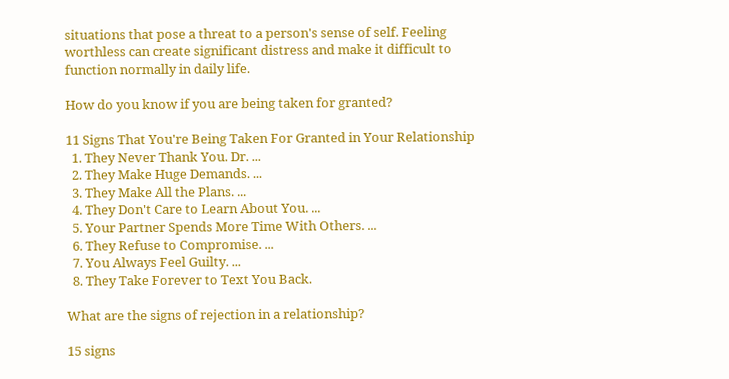situations that pose a threat to a person's sense of self. Feeling worthless can create significant distress and make it difficult to function normally in daily life.

How do you know if you are being taken for granted?

11 Signs That You're Being Taken For Granted in Your Relationship
  1. They Never Thank You. Dr. ...
  2. They Make Huge Demands. ...
  3. They Make All the Plans. ...
  4. They Don't Care to Learn About You. ...
  5. Your Partner Spends More Time With Others. ...
  6. They Refuse to Compromise. ...
  7. You Always Feel Guilty. ...
  8. They Take Forever to Text You Back.

What are the signs of rejection in a relationship?

15 signs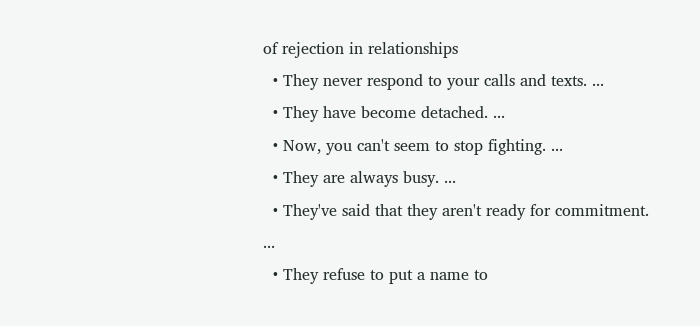of rejection in relationships
  • They never respond to your calls and texts. ...
  • They have become detached. ...
  • Now, you can't seem to stop fighting. ...
  • They are always busy. ...
  • They've said that they aren't ready for commitment. ...
  • They refuse to put a name to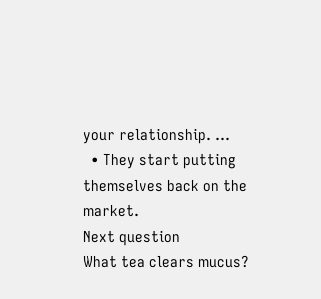your relationship. ...
  • They start putting themselves back on the market.
Next question
What tea clears mucus?